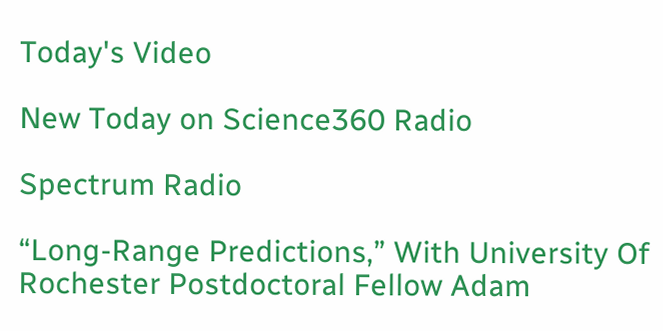Today's Video

New Today on Science360 Radio

Spectrum Radio

“Long-Range Predictions,” With University Of Rochester Postdoctoral Fellow Adam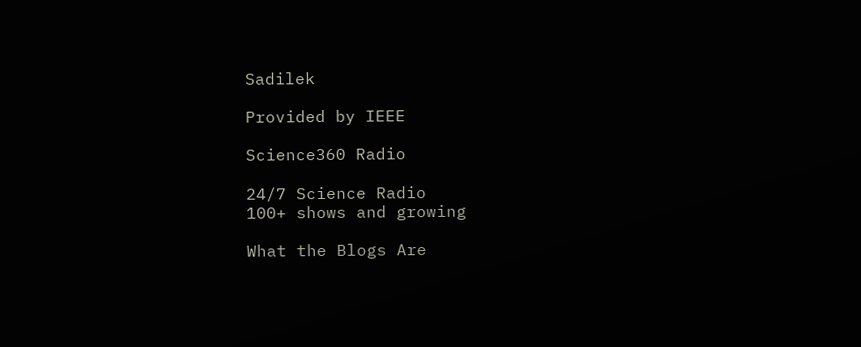Sadilek

Provided by IEEE

Science360 Radio

24/7 Science Radio
100+ shows and growing

What the Blogs Are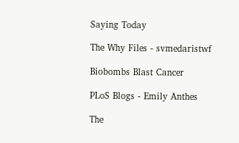Saying Today

The Why Files - svmedaristwf

Biobombs Blast Cancer

PLoS Blogs - Emily Anthes

The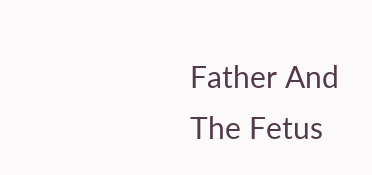Father And The Fetus